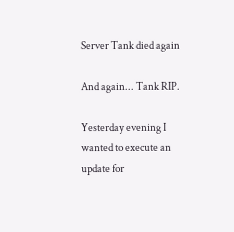Server Tank died again

And again... Tank RIP.

Yesterday evening I wanted to execute an update for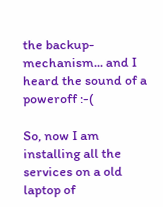the backup-mechanism... and I heard the sound of a poweroff :-(

So, now I am installing all the services on a old laptop of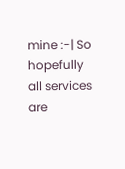mine :-| So hopefully all services are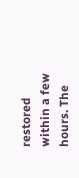restored within a few hours. The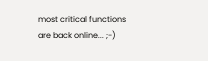most critical functions are back online... ;-)